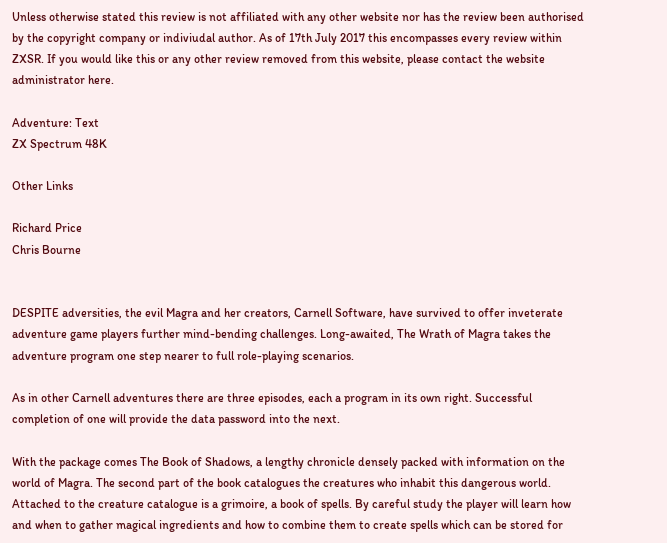Unless otherwise stated this review is not affiliated with any other website nor has the review been authorised by the copyright company or indiviudal author. As of 17th July 2017 this encompasses every review within ZXSR. If you would like this or any other review removed from this website, please contact the website administrator here.

Adventure: Text
ZX Spectrum 48K

Other Links

Richard Price
Chris Bourne


DESPITE adversities, the evil Magra and her creators, Carnell Software, have survived to offer inveterate adventure game players further mind-bending challenges. Long-awaited, The Wrath of Magra takes the adventure program one step nearer to full role-playing scenarios.

As in other Carnell adventures there are three episodes, each a program in its own right. Successful completion of one will provide the data password into the next.

With the package comes The Book of Shadows, a lengthy chronicle densely packed with information on the world of Magra. The second part of the book catalogues the creatures who inhabit this dangerous world. Attached to the creature catalogue is a grimoire, a book of spells. By careful study the player will learn how and when to gather magical ingredients and how to combine them to create spells which can be stored for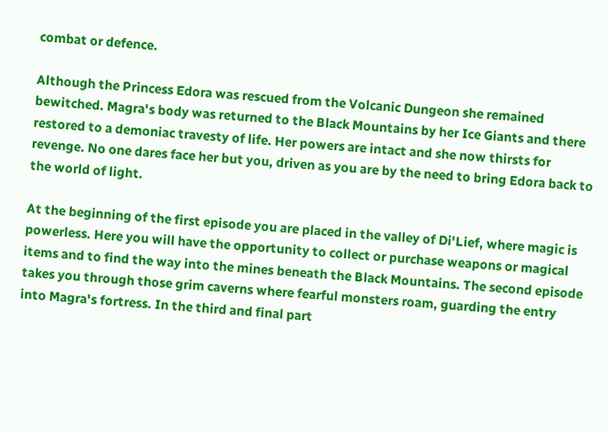combat or defence.

Although the Princess Edora was rescued from the Volcanic Dungeon she remained bewitched. Magra's body was returned to the Black Mountains by her Ice Giants and there restored to a demoniac travesty of life. Her powers are intact and she now thirsts for revenge. No one dares face her but you, driven as you are by the need to bring Edora back to the world of light.

At the beginning of the first episode you are placed in the valley of Di'Lief, where magic is powerless. Here you will have the opportunity to collect or purchase weapons or magical items and to find the way into the mines beneath the Black Mountains. The second episode takes you through those grim caverns where fearful monsters roam, guarding the entry into Magra's fortress. In the third and final part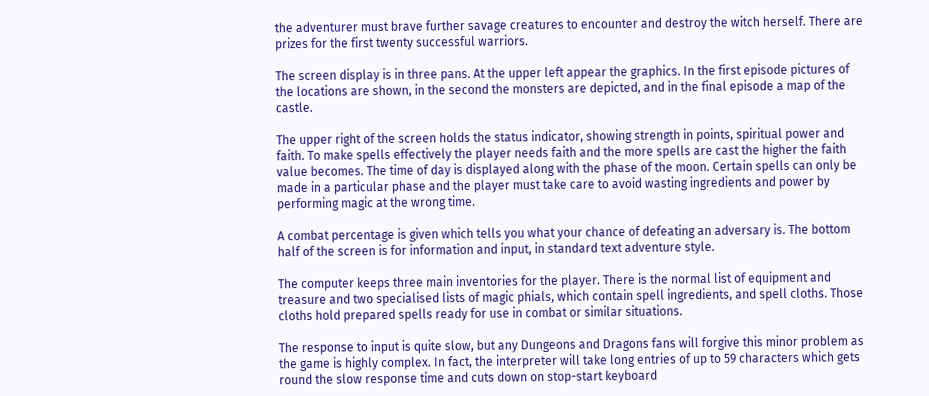the adventurer must brave further savage creatures to encounter and destroy the witch herself. There are prizes for the first twenty successful warriors.

The screen display is in three pans. At the upper left appear the graphics. In the first episode pictures of the locations are shown, in the second the monsters are depicted, and in the final episode a map of the castle.

The upper right of the screen holds the status indicator, showing strength in points, spiritual power and faith. To make spells effectively the player needs faith and the more spells are cast the higher the faith value becomes. The time of day is displayed along with the phase of the moon. Certain spells can only be made in a particular phase and the player must take care to avoid wasting ingredients and power by performing magic at the wrong time.

A combat percentage is given which tells you what your chance of defeating an adversary is. The bottom half of the screen is for information and input, in standard text adventure style.

The computer keeps three main inventories for the player. There is the normal list of equipment and treasure and two specialised lists of magic phials, which contain spell ingredients, and spell cloths. Those cloths hold prepared spells ready for use in combat or similar situations.

The response to input is quite slow, but any Dungeons and Dragons fans will forgive this minor problem as the game is highly complex. In fact, the interpreter will take long entries of up to 59 characters which gets round the slow response time and cuts down on stop-start keyboard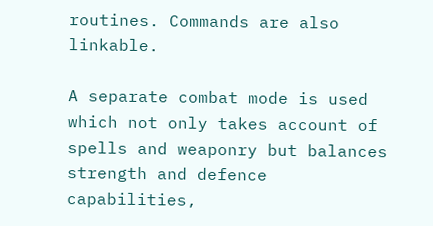routines. Commands are also linkable.

A separate combat mode is used which not only takes account of spells and weaponry but balances strength and defence capabilities,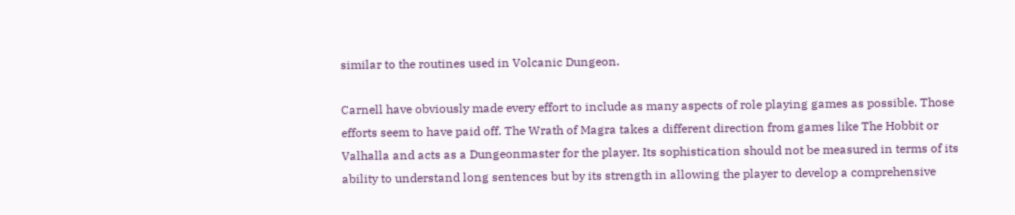similar to the routines used in Volcanic Dungeon.

Carnell have obviously made every effort to include as many aspects of role playing games as possible. Those efforts seem to have paid off. The Wrath of Magra takes a different direction from games like The Hobbit or Valhalla and acts as a Dungeonmaster for the player. Its sophistication should not be measured in terms of its ability to understand long sentences but by its strength in allowing the player to develop a comprehensive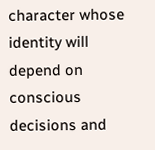character whose identity will depend on conscious decisions and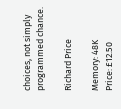choices, not simply programmed chance.

Richard Price

Memory: 48K
Price: £12.50